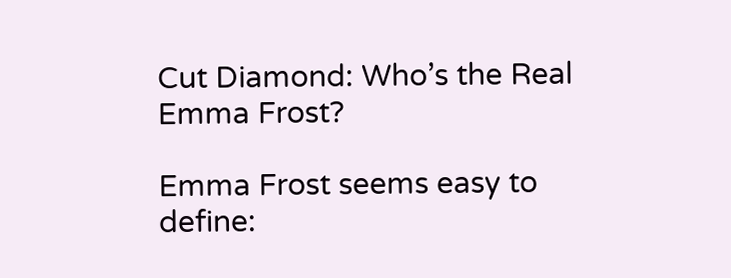Cut Diamond: Who’s the Real Emma Frost?

Emma Frost seems easy to define: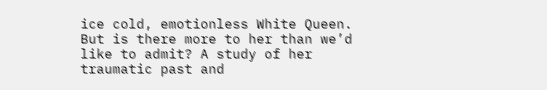ice cold, emotionless White Queen. But is there more to her than we’d like to admit? A study of her traumatic past and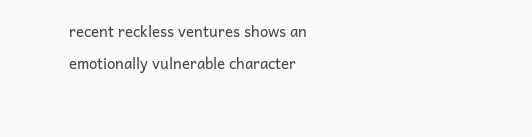recent reckless ventures shows an emotionally vulnerable character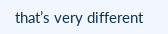that’s very different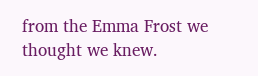from the Emma Frost we thought we knew.